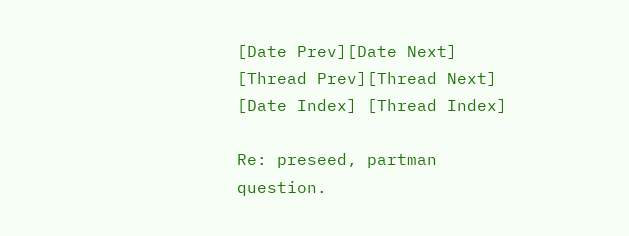[Date Prev][Date Next] [Thread Prev][Thread Next] [Date Index] [Thread Index]

Re: preseed, partman question.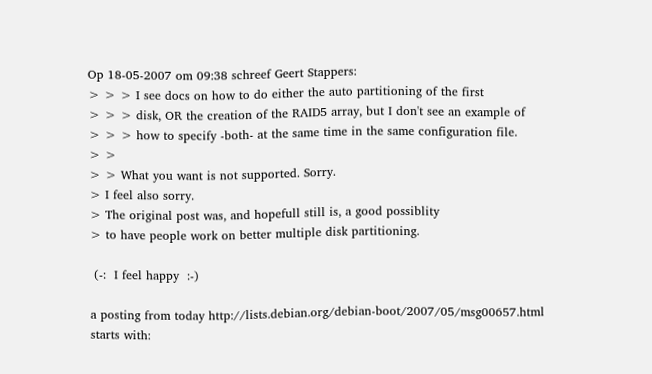Op 18-05-2007 om 09:38 schreef Geert Stappers:
> > > I see docs on how to do either the auto partitioning of the first
> > > disk, OR the creation of the RAID5 array, but I don't see an example of
> > > how to specify -both- at the same time in the same configuration file.
> >
> > What you want is not supported. Sorry.
> I feel also sorry.
> The original post was, and hopefull still is, a good possiblity
> to have people work on better multiple disk partitioning.

 (-:  I feel happy  :-)

a posting from today http://lists.debian.org/debian-boot/2007/05/msg00657.html
starts with: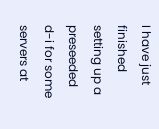I have just finished setting up a preseeded d-i for some servers at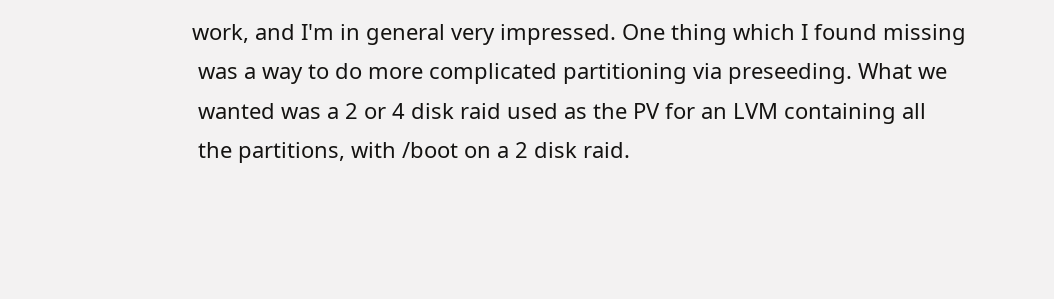work, and I'm in general very impressed. One thing which I found missing
 was a way to do more complicated partitioning via preseeding. What we
 wanted was a 2 or 4 disk raid used as the PV for an LVM containing all
 the partitions, with /boot on a 2 disk raid.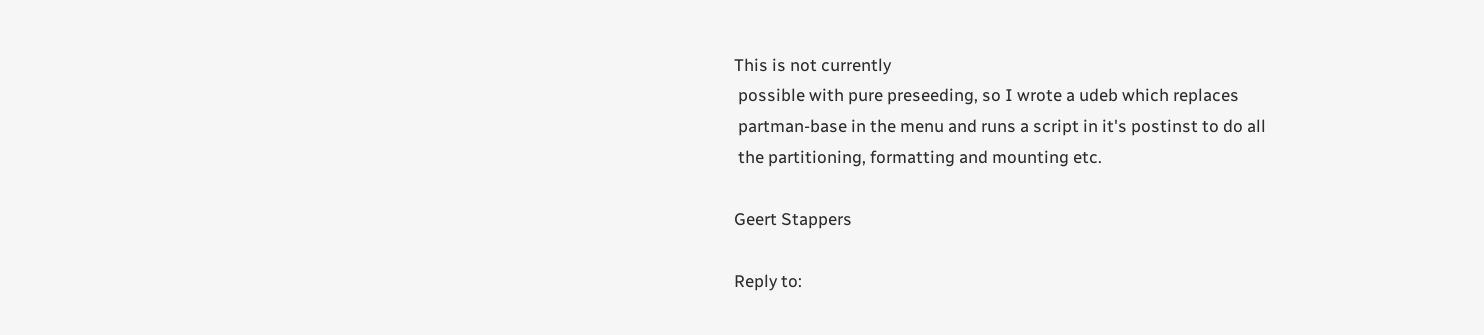This is not currently
 possible with pure preseeding, so I wrote a udeb which replaces
 partman-base in the menu and runs a script in it's postinst to do all
 the partitioning, formatting and mounting etc.

Geert Stappers

Reply to: